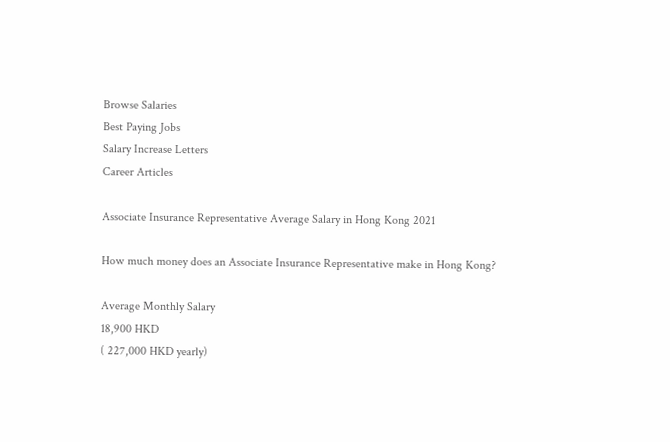Browse Salaries
Best Paying Jobs
Salary Increase Letters
Career Articles

Associate Insurance Representative Average Salary in Hong Kong 2021

How much money does an Associate Insurance Representative make in Hong Kong?

Average Monthly Salary
18,900 HKD
( 227,000 HKD yearly)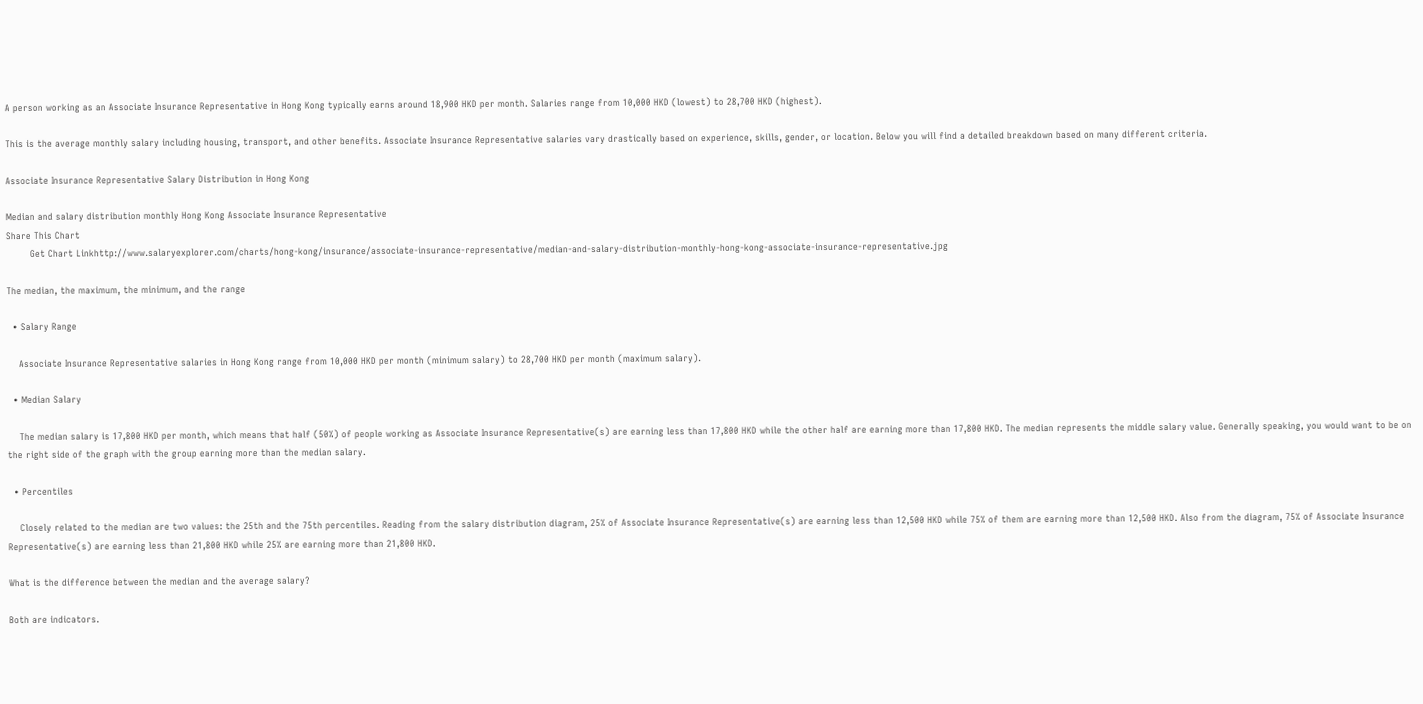A person working as an Associate Insurance Representative in Hong Kong typically earns around 18,900 HKD per month. Salaries range from 10,000 HKD (lowest) to 28,700 HKD (highest).

This is the average monthly salary including housing, transport, and other benefits. Associate Insurance Representative salaries vary drastically based on experience, skills, gender, or location. Below you will find a detailed breakdown based on many different criteria.

Associate Insurance Representative Salary Distribution in Hong Kong

Median and salary distribution monthly Hong Kong Associate Insurance Representative
Share This Chart
        Get Chart Linkhttp://www.salaryexplorer.com/charts/hong-kong/insurance/associate-insurance-representative/median-and-salary-distribution-monthly-hong-kong-associate-insurance-representative.jpg

The median, the maximum, the minimum, and the range

  • Salary Range

    Associate Insurance Representative salaries in Hong Kong range from 10,000 HKD per month (minimum salary) to 28,700 HKD per month (maximum salary).

  • Median Salary

    The median salary is 17,800 HKD per month, which means that half (50%) of people working as Associate Insurance Representative(s) are earning less than 17,800 HKD while the other half are earning more than 17,800 HKD. The median represents the middle salary value. Generally speaking, you would want to be on the right side of the graph with the group earning more than the median salary.

  • Percentiles

    Closely related to the median are two values: the 25th and the 75th percentiles. Reading from the salary distribution diagram, 25% of Associate Insurance Representative(s) are earning less than 12,500 HKD while 75% of them are earning more than 12,500 HKD. Also from the diagram, 75% of Associate Insurance Representative(s) are earning less than 21,800 HKD while 25% are earning more than 21,800 HKD.

What is the difference between the median and the average salary?

Both are indicators.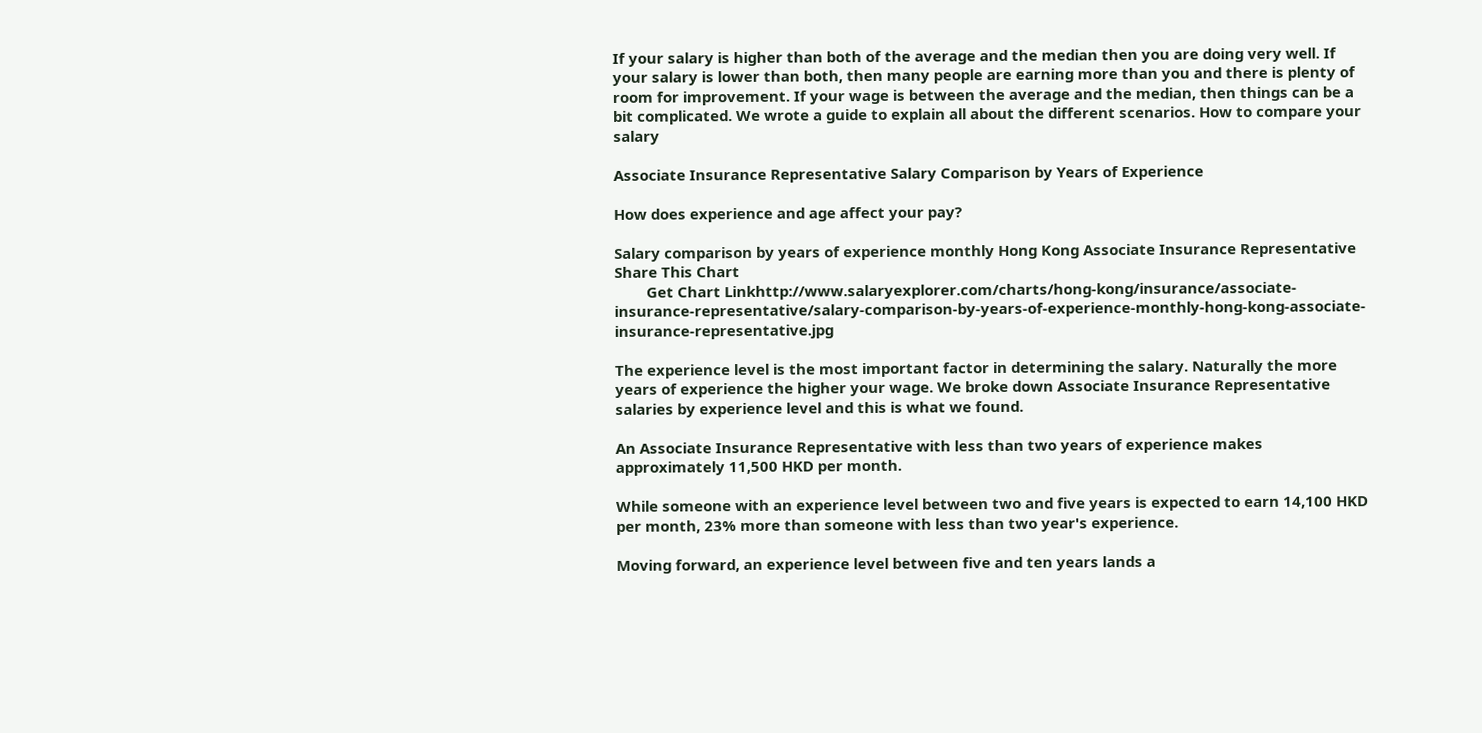If your salary is higher than both of the average and the median then you are doing very well. If your salary is lower than both, then many people are earning more than you and there is plenty of room for improvement. If your wage is between the average and the median, then things can be a bit complicated. We wrote a guide to explain all about the different scenarios. How to compare your salary

Associate Insurance Representative Salary Comparison by Years of Experience

How does experience and age affect your pay?

Salary comparison by years of experience monthly Hong Kong Associate Insurance Representative
Share This Chart
        Get Chart Linkhttp://www.salaryexplorer.com/charts/hong-kong/insurance/associate-insurance-representative/salary-comparison-by-years-of-experience-monthly-hong-kong-associate-insurance-representative.jpg

The experience level is the most important factor in determining the salary. Naturally the more years of experience the higher your wage. We broke down Associate Insurance Representative salaries by experience level and this is what we found.

An Associate Insurance Representative with less than two years of experience makes approximately 11,500 HKD per month.

While someone with an experience level between two and five years is expected to earn 14,100 HKD per month, 23% more than someone with less than two year's experience.

Moving forward, an experience level between five and ten years lands a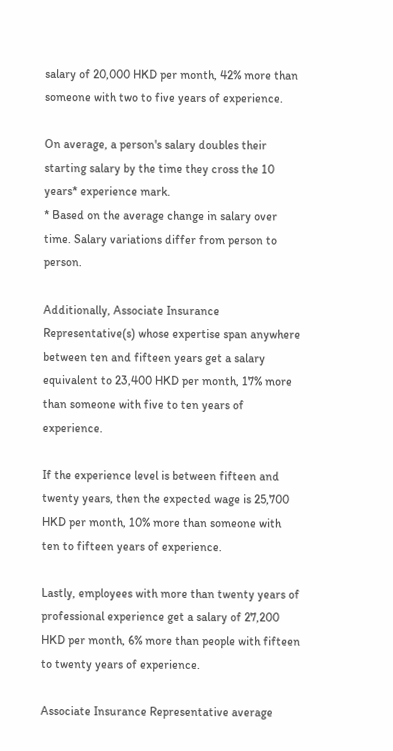salary of 20,000 HKD per month, 42% more than someone with two to five years of experience.

On average, a person's salary doubles their starting salary by the time they cross the 10 years* experience mark.
* Based on the average change in salary over time. Salary variations differ from person to person.

Additionally, Associate Insurance Representative(s) whose expertise span anywhere between ten and fifteen years get a salary equivalent to 23,400 HKD per month, 17% more than someone with five to ten years of experience.

If the experience level is between fifteen and twenty years, then the expected wage is 25,700 HKD per month, 10% more than someone with ten to fifteen years of experience.

Lastly, employees with more than twenty years of professional experience get a salary of 27,200 HKD per month, 6% more than people with fifteen to twenty years of experience.

Associate Insurance Representative average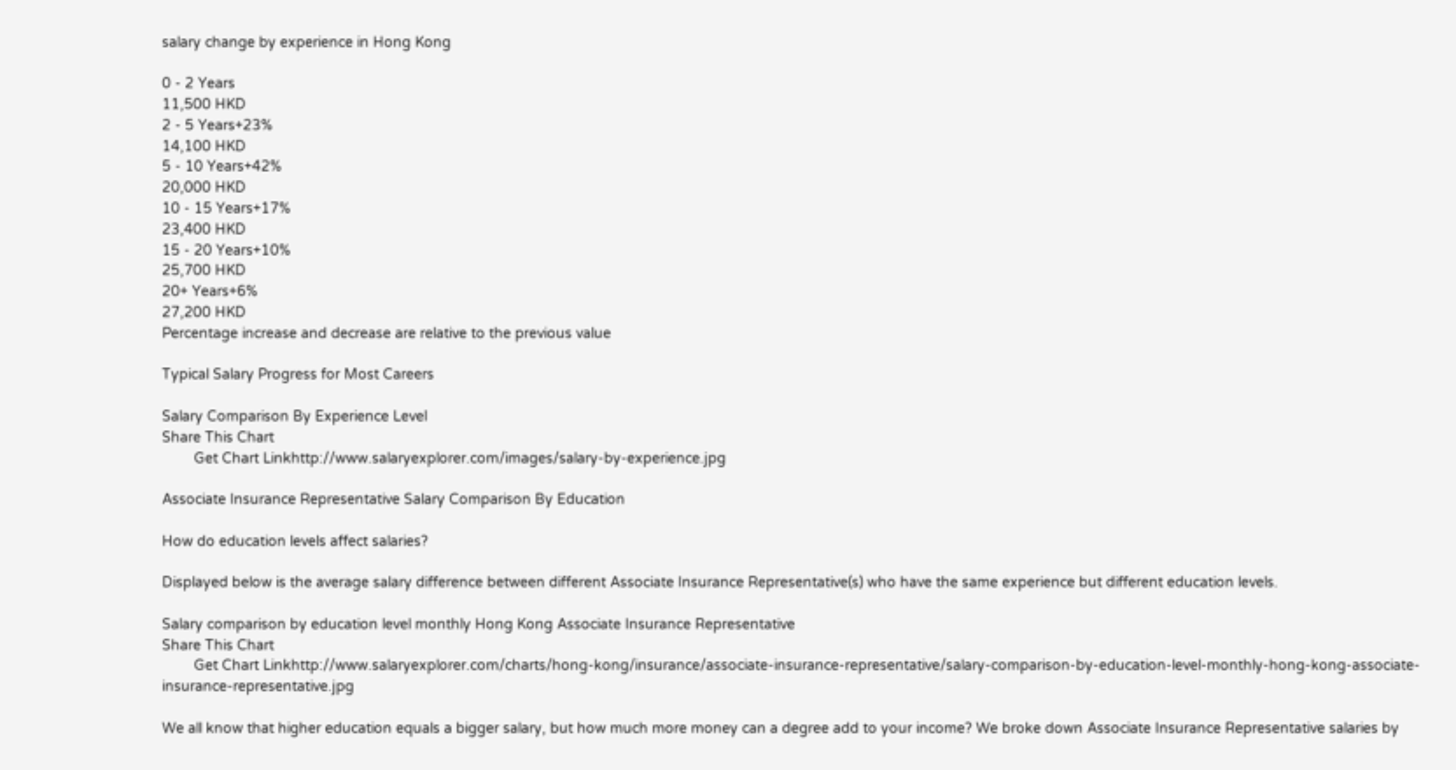salary change by experience in Hong Kong

0 - 2 Years
11,500 HKD
2 - 5 Years+23%
14,100 HKD
5 - 10 Years+42%
20,000 HKD
10 - 15 Years+17%
23,400 HKD
15 - 20 Years+10%
25,700 HKD
20+ Years+6%
27,200 HKD
Percentage increase and decrease are relative to the previous value

Typical Salary Progress for Most Careers

Salary Comparison By Experience Level
Share This Chart
        Get Chart Linkhttp://www.salaryexplorer.com/images/salary-by-experience.jpg

Associate Insurance Representative Salary Comparison By Education

How do education levels affect salaries?

Displayed below is the average salary difference between different Associate Insurance Representative(s) who have the same experience but different education levels.

Salary comparison by education level monthly Hong Kong Associate Insurance Representative
Share This Chart
        Get Chart Linkhttp://www.salaryexplorer.com/charts/hong-kong/insurance/associate-insurance-representative/salary-comparison-by-education-level-monthly-hong-kong-associate-insurance-representative.jpg

We all know that higher education equals a bigger salary, but how much more money can a degree add to your income? We broke down Associate Insurance Representative salaries by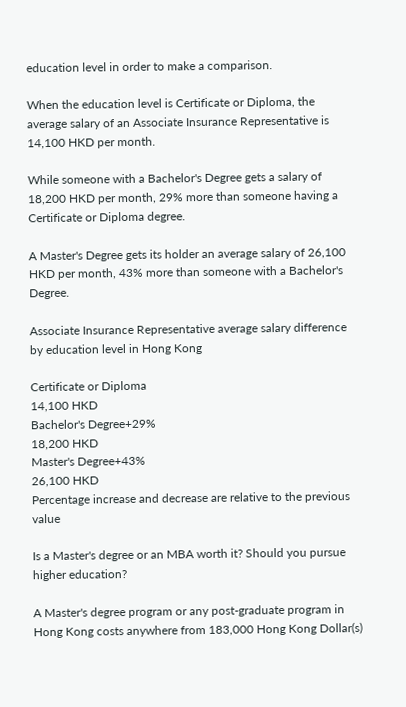education level in order to make a comparison.

When the education level is Certificate or Diploma, the average salary of an Associate Insurance Representative is 14,100 HKD per month.

While someone with a Bachelor's Degree gets a salary of 18,200 HKD per month, 29% more than someone having a Certificate or Diploma degree.

A Master's Degree gets its holder an average salary of 26,100 HKD per month, 43% more than someone with a Bachelor's Degree.

Associate Insurance Representative average salary difference by education level in Hong Kong

Certificate or Diploma
14,100 HKD
Bachelor's Degree+29%
18,200 HKD
Master's Degree+43%
26,100 HKD
Percentage increase and decrease are relative to the previous value

Is a Master's degree or an MBA worth it? Should you pursue higher education?

A Master's degree program or any post-graduate program in Hong Kong costs anywhere from 183,000 Hong Kong Dollar(s)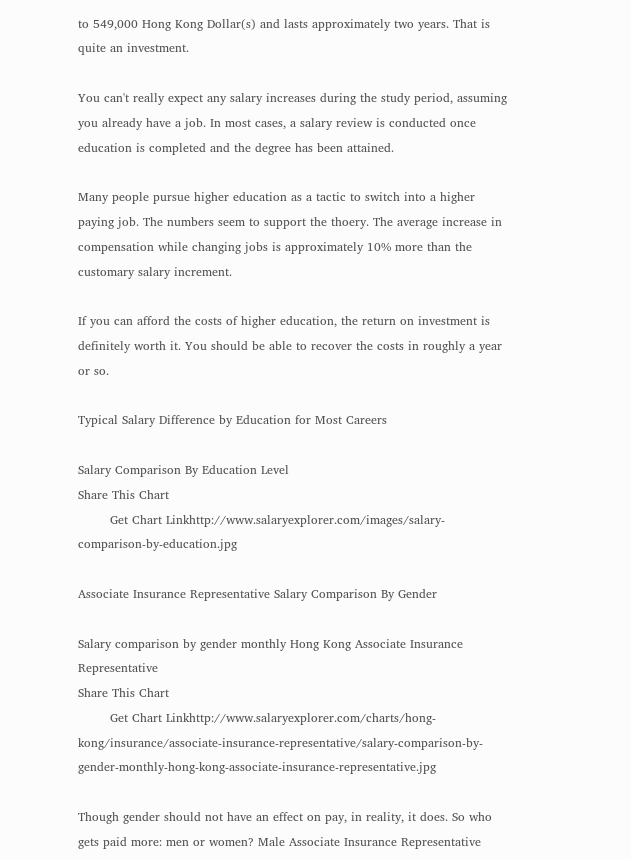to 549,000 Hong Kong Dollar(s) and lasts approximately two years. That is quite an investment.

You can't really expect any salary increases during the study period, assuming you already have a job. In most cases, a salary review is conducted once education is completed and the degree has been attained.

Many people pursue higher education as a tactic to switch into a higher paying job. The numbers seem to support the thoery. The average increase in compensation while changing jobs is approximately 10% more than the customary salary increment.

If you can afford the costs of higher education, the return on investment is definitely worth it. You should be able to recover the costs in roughly a year or so.

Typical Salary Difference by Education for Most Careers

Salary Comparison By Education Level
Share This Chart
        Get Chart Linkhttp://www.salaryexplorer.com/images/salary-comparison-by-education.jpg

Associate Insurance Representative Salary Comparison By Gender

Salary comparison by gender monthly Hong Kong Associate Insurance Representative
Share This Chart
        Get Chart Linkhttp://www.salaryexplorer.com/charts/hong-kong/insurance/associate-insurance-representative/salary-comparison-by-gender-monthly-hong-kong-associate-insurance-representative.jpg

Though gender should not have an effect on pay, in reality, it does. So who gets paid more: men or women? Male Associate Insurance Representative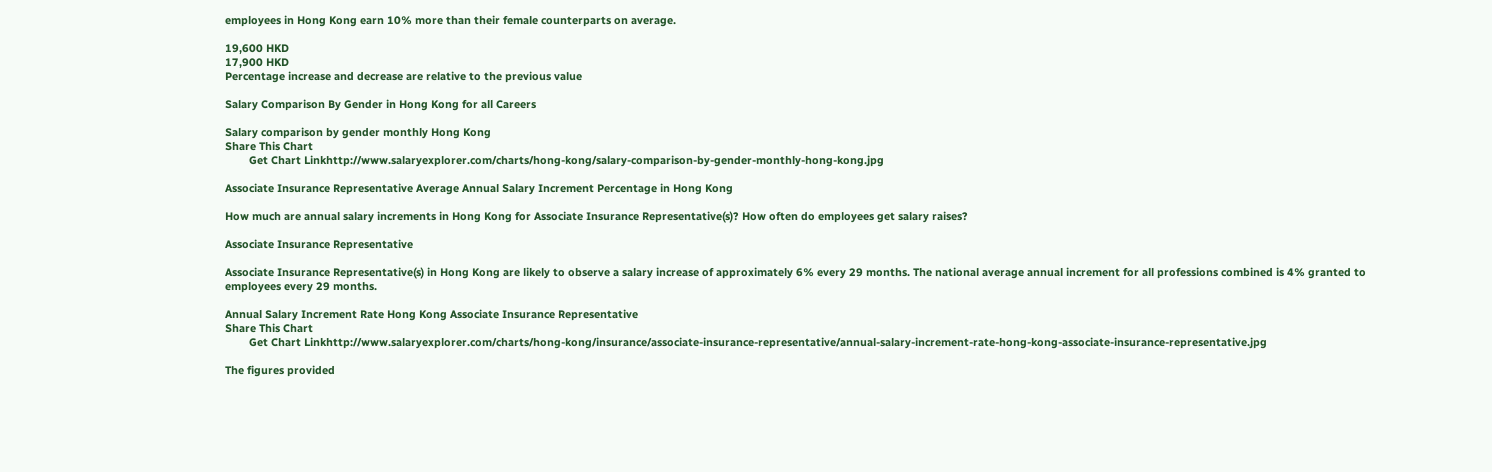employees in Hong Kong earn 10% more than their female counterparts on average.

19,600 HKD
17,900 HKD
Percentage increase and decrease are relative to the previous value

Salary Comparison By Gender in Hong Kong for all Careers

Salary comparison by gender monthly Hong Kong
Share This Chart
        Get Chart Linkhttp://www.salaryexplorer.com/charts/hong-kong/salary-comparison-by-gender-monthly-hong-kong.jpg

Associate Insurance Representative Average Annual Salary Increment Percentage in Hong Kong

How much are annual salary increments in Hong Kong for Associate Insurance Representative(s)? How often do employees get salary raises?

Associate Insurance Representative

Associate Insurance Representative(s) in Hong Kong are likely to observe a salary increase of approximately 6% every 29 months. The national average annual increment for all professions combined is 4% granted to employees every 29 months.

Annual Salary Increment Rate Hong Kong Associate Insurance Representative
Share This Chart
        Get Chart Linkhttp://www.salaryexplorer.com/charts/hong-kong/insurance/associate-insurance-representative/annual-salary-increment-rate-hong-kong-associate-insurance-representative.jpg

The figures provided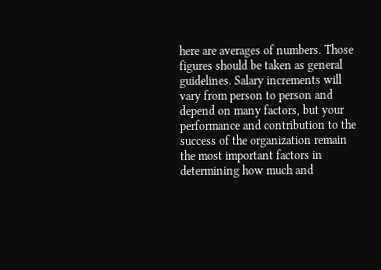here are averages of numbers. Those figures should be taken as general guidelines. Salary increments will vary from person to person and depend on many factors, but your performance and contribution to the success of the organization remain the most important factors in determining how much and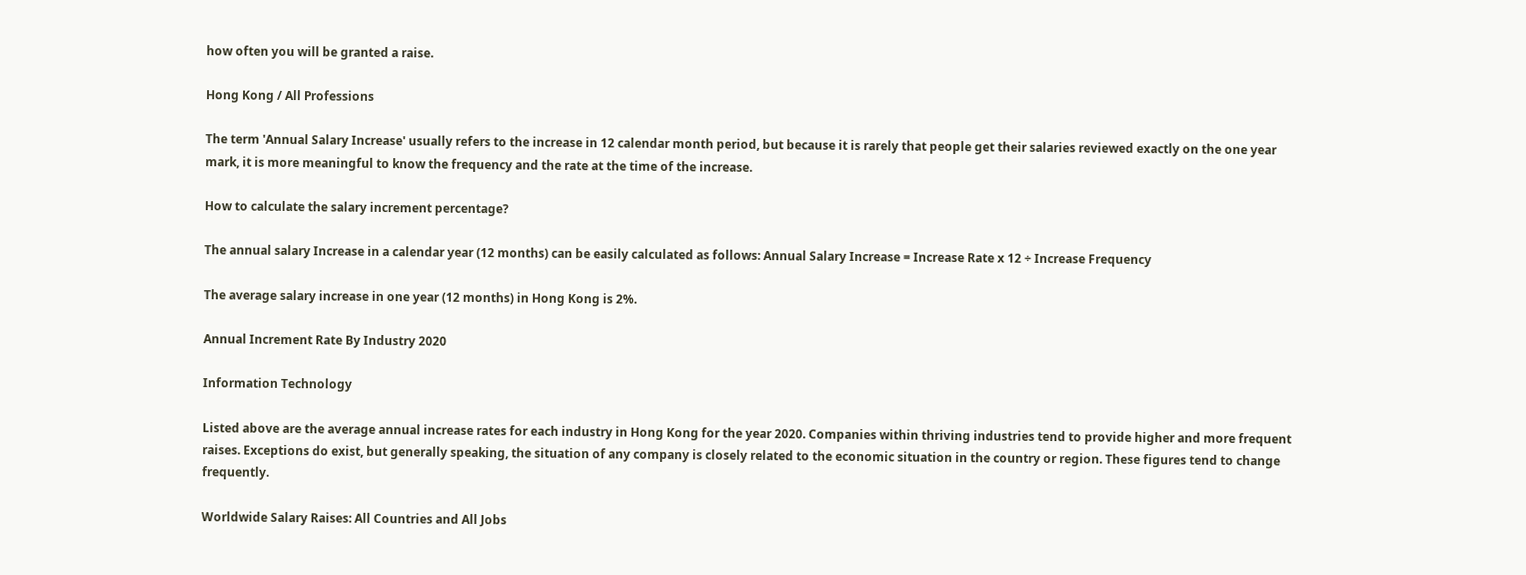how often you will be granted a raise.

Hong Kong / All Professions

The term 'Annual Salary Increase' usually refers to the increase in 12 calendar month period, but because it is rarely that people get their salaries reviewed exactly on the one year mark, it is more meaningful to know the frequency and the rate at the time of the increase.

How to calculate the salary increment percentage?

The annual salary Increase in a calendar year (12 months) can be easily calculated as follows: Annual Salary Increase = Increase Rate x 12 ÷ Increase Frequency

The average salary increase in one year (12 months) in Hong Kong is 2%.

Annual Increment Rate By Industry 2020

Information Technology

Listed above are the average annual increase rates for each industry in Hong Kong for the year 2020. Companies within thriving industries tend to provide higher and more frequent raises. Exceptions do exist, but generally speaking, the situation of any company is closely related to the economic situation in the country or region. These figures tend to change frequently.

Worldwide Salary Raises: All Countries and All Jobs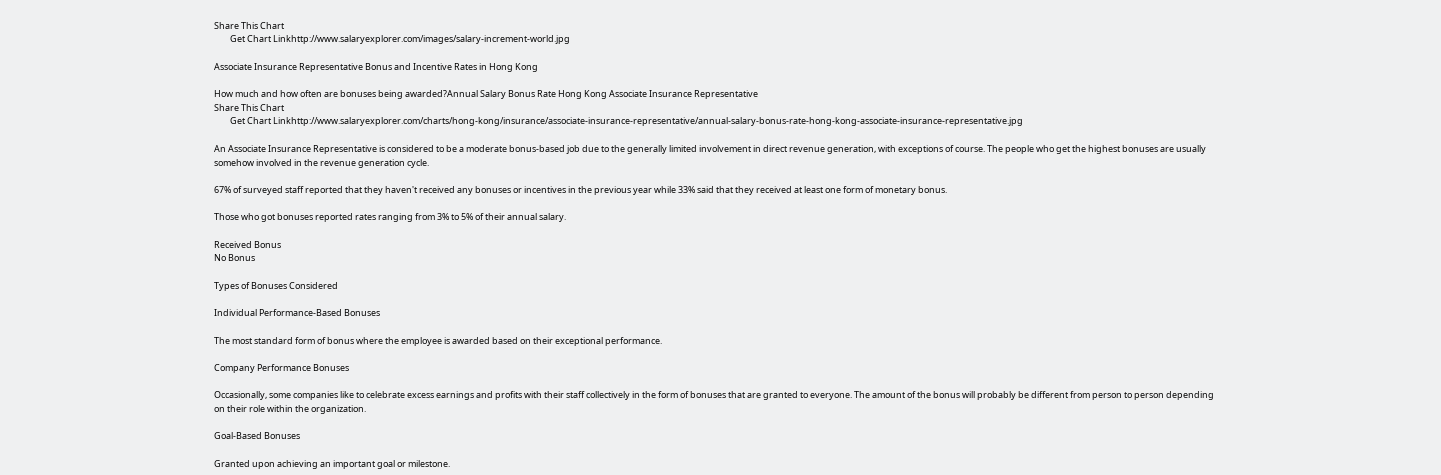Share This Chart
        Get Chart Linkhttp://www.salaryexplorer.com/images/salary-increment-world.jpg

Associate Insurance Representative Bonus and Incentive Rates in Hong Kong

How much and how often are bonuses being awarded?Annual Salary Bonus Rate Hong Kong Associate Insurance Representative
Share This Chart
        Get Chart Linkhttp://www.salaryexplorer.com/charts/hong-kong/insurance/associate-insurance-representative/annual-salary-bonus-rate-hong-kong-associate-insurance-representative.jpg

An Associate Insurance Representative is considered to be a moderate bonus-based job due to the generally limited involvement in direct revenue generation, with exceptions of course. The people who get the highest bonuses are usually somehow involved in the revenue generation cycle.

67% of surveyed staff reported that they haven't received any bonuses or incentives in the previous year while 33% said that they received at least one form of monetary bonus.

Those who got bonuses reported rates ranging from 3% to 5% of their annual salary.

Received Bonus
No Bonus

Types of Bonuses Considered

Individual Performance-Based Bonuses

The most standard form of bonus where the employee is awarded based on their exceptional performance.

Company Performance Bonuses

Occasionally, some companies like to celebrate excess earnings and profits with their staff collectively in the form of bonuses that are granted to everyone. The amount of the bonus will probably be different from person to person depending on their role within the organization.

Goal-Based Bonuses

Granted upon achieving an important goal or milestone.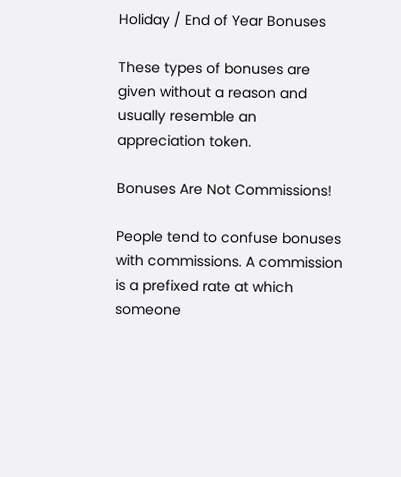Holiday / End of Year Bonuses

These types of bonuses are given without a reason and usually resemble an appreciation token.

Bonuses Are Not Commissions!

People tend to confuse bonuses with commissions. A commission is a prefixed rate at which someone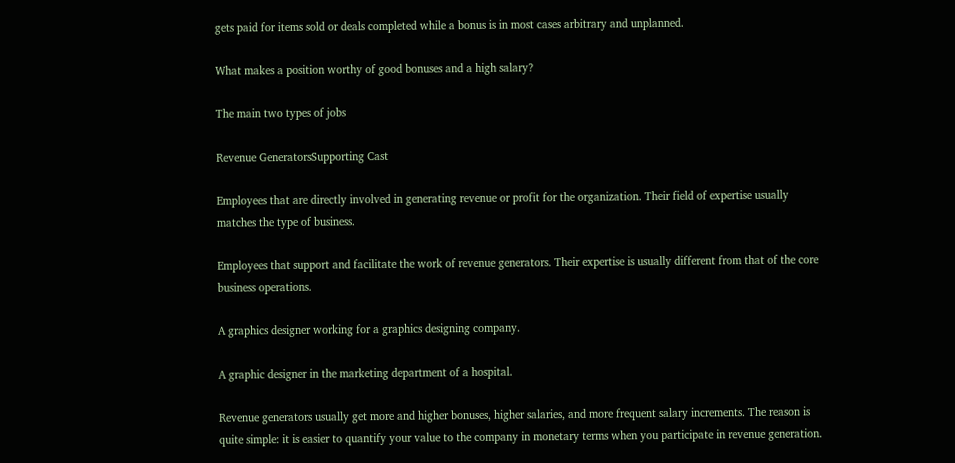gets paid for items sold or deals completed while a bonus is in most cases arbitrary and unplanned.

What makes a position worthy of good bonuses and a high salary?

The main two types of jobs

Revenue GeneratorsSupporting Cast

Employees that are directly involved in generating revenue or profit for the organization. Their field of expertise usually matches the type of business.

Employees that support and facilitate the work of revenue generators. Their expertise is usually different from that of the core business operations.

A graphics designer working for a graphics designing company.

A graphic designer in the marketing department of a hospital.

Revenue generators usually get more and higher bonuses, higher salaries, and more frequent salary increments. The reason is quite simple: it is easier to quantify your value to the company in monetary terms when you participate in revenue generation.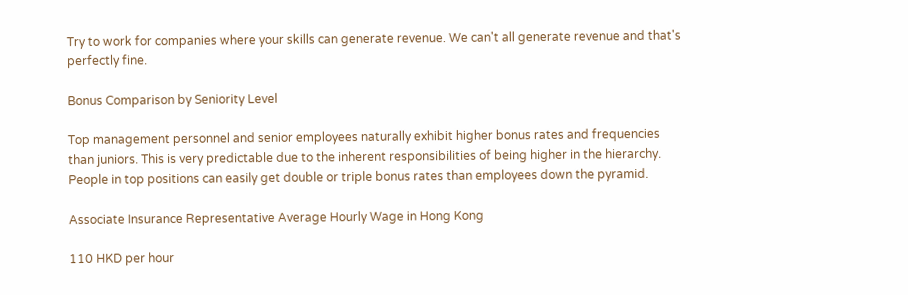Try to work for companies where your skills can generate revenue. We can't all generate revenue and that's perfectly fine.

Bonus Comparison by Seniority Level

Top management personnel and senior employees naturally exhibit higher bonus rates and frequencies than juniors. This is very predictable due to the inherent responsibilities of being higher in the hierarchy. People in top positions can easily get double or triple bonus rates than employees down the pyramid.

Associate Insurance Representative Average Hourly Wage in Hong Kong

110 HKD per hour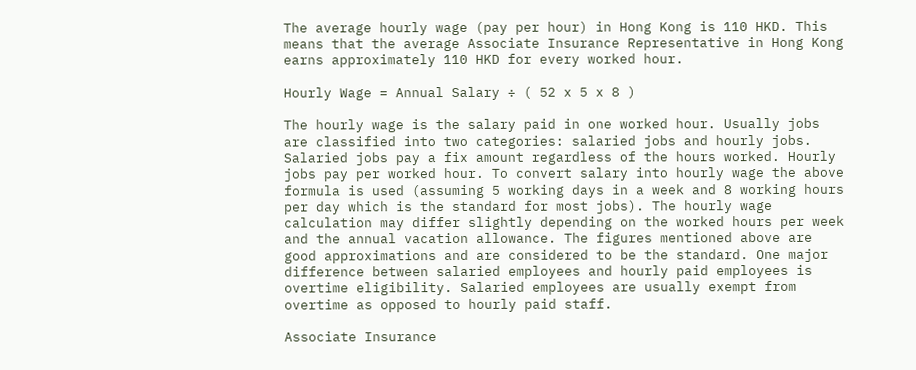The average hourly wage (pay per hour) in Hong Kong is 110 HKD. This means that the average Associate Insurance Representative in Hong Kong earns approximately 110 HKD for every worked hour.

Hourly Wage = Annual Salary ÷ ( 52 x 5 x 8 )

The hourly wage is the salary paid in one worked hour. Usually jobs are classified into two categories: salaried jobs and hourly jobs. Salaried jobs pay a fix amount regardless of the hours worked. Hourly jobs pay per worked hour. To convert salary into hourly wage the above formula is used (assuming 5 working days in a week and 8 working hours per day which is the standard for most jobs). The hourly wage calculation may differ slightly depending on the worked hours per week and the annual vacation allowance. The figures mentioned above are good approximations and are considered to be the standard. One major difference between salaried employees and hourly paid employees is overtime eligibility. Salaried employees are usually exempt from overtime as opposed to hourly paid staff.

Associate Insurance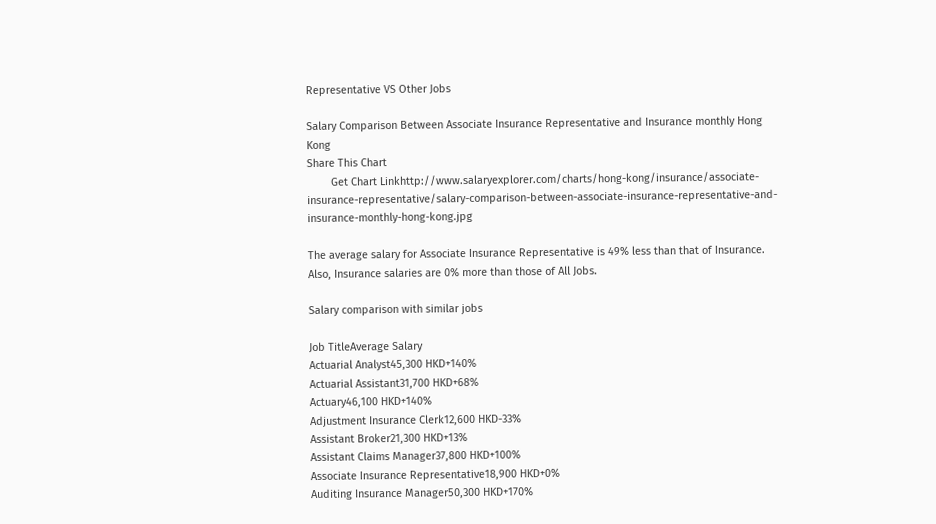Representative VS Other Jobs

Salary Comparison Between Associate Insurance Representative and Insurance monthly Hong Kong
Share This Chart
        Get Chart Linkhttp://www.salaryexplorer.com/charts/hong-kong/insurance/associate-insurance-representative/salary-comparison-between-associate-insurance-representative-and-insurance-monthly-hong-kong.jpg

The average salary for Associate Insurance Representative is 49% less than that of Insurance. Also, Insurance salaries are 0% more than those of All Jobs.

Salary comparison with similar jobs

Job TitleAverage Salary
Actuarial Analyst45,300 HKD+140%
Actuarial Assistant31,700 HKD+68%
Actuary46,100 HKD+140%
Adjustment Insurance Clerk12,600 HKD-33%
Assistant Broker21,300 HKD+13%
Assistant Claims Manager37,800 HKD+100%
Associate Insurance Representative18,900 HKD+0%
Auditing Insurance Manager50,300 HKD+170%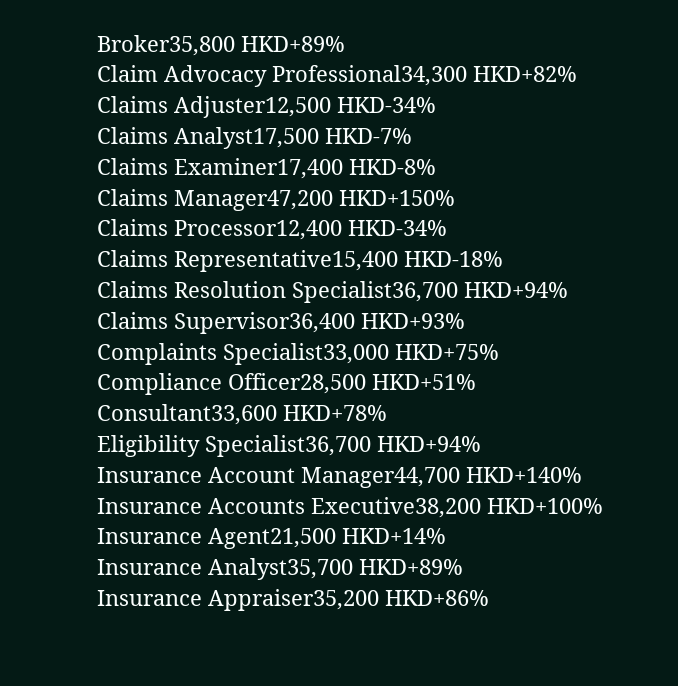Broker35,800 HKD+89%
Claim Advocacy Professional34,300 HKD+82%
Claims Adjuster12,500 HKD-34%
Claims Analyst17,500 HKD-7%
Claims Examiner17,400 HKD-8%
Claims Manager47,200 HKD+150%
Claims Processor12,400 HKD-34%
Claims Representative15,400 HKD-18%
Claims Resolution Specialist36,700 HKD+94%
Claims Supervisor36,400 HKD+93%
Complaints Specialist33,000 HKD+75%
Compliance Officer28,500 HKD+51%
Consultant33,600 HKD+78%
Eligibility Specialist36,700 HKD+94%
Insurance Account Manager44,700 HKD+140%
Insurance Accounts Executive38,200 HKD+100%
Insurance Agent21,500 HKD+14%
Insurance Analyst35,700 HKD+89%
Insurance Appraiser35,200 HKD+86%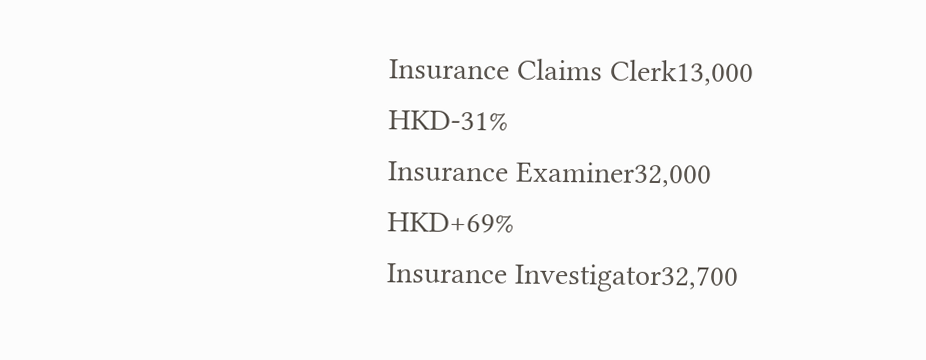Insurance Claims Clerk13,000 HKD-31%
Insurance Examiner32,000 HKD+69%
Insurance Investigator32,700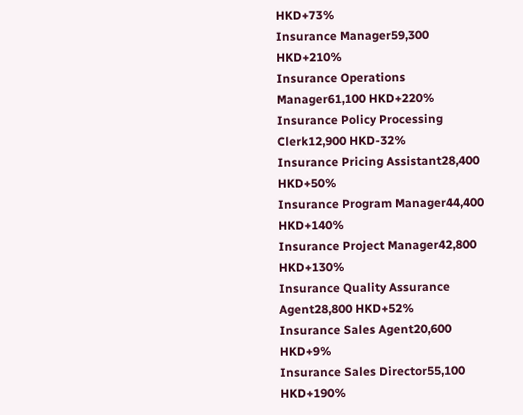HKD+73%
Insurance Manager59,300 HKD+210%
Insurance Operations Manager61,100 HKD+220%
Insurance Policy Processing Clerk12,900 HKD-32%
Insurance Pricing Assistant28,400 HKD+50%
Insurance Program Manager44,400 HKD+140%
Insurance Project Manager42,800 HKD+130%
Insurance Quality Assurance Agent28,800 HKD+52%
Insurance Sales Agent20,600 HKD+9%
Insurance Sales Director55,100 HKD+190%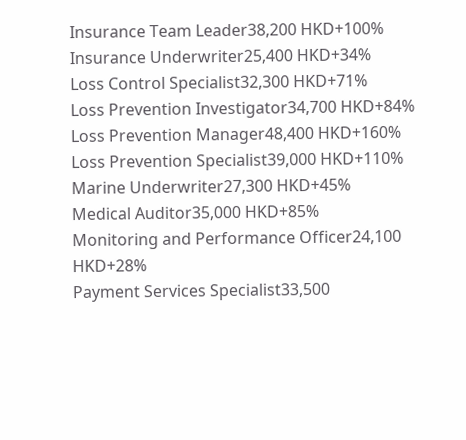Insurance Team Leader38,200 HKD+100%
Insurance Underwriter25,400 HKD+34%
Loss Control Specialist32,300 HKD+71%
Loss Prevention Investigator34,700 HKD+84%
Loss Prevention Manager48,400 HKD+160%
Loss Prevention Specialist39,000 HKD+110%
Marine Underwriter27,300 HKD+45%
Medical Auditor35,000 HKD+85%
Monitoring and Performance Officer24,100 HKD+28%
Payment Services Specialist33,500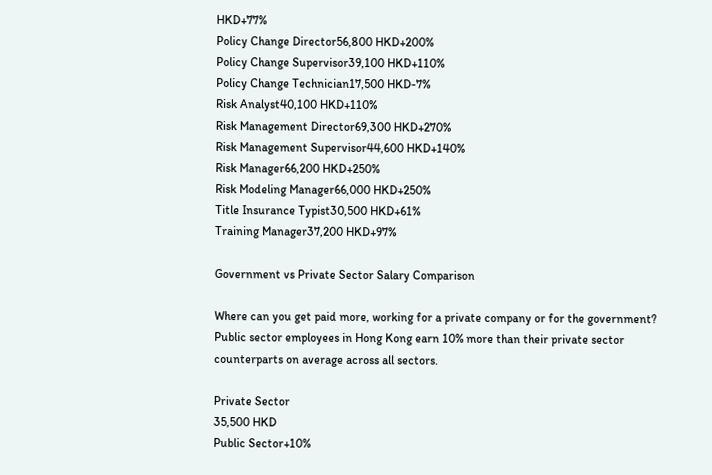HKD+77%
Policy Change Director56,800 HKD+200%
Policy Change Supervisor39,100 HKD+110%
Policy Change Technician17,500 HKD-7%
Risk Analyst40,100 HKD+110%
Risk Management Director69,300 HKD+270%
Risk Management Supervisor44,600 HKD+140%
Risk Manager66,200 HKD+250%
Risk Modeling Manager66,000 HKD+250%
Title Insurance Typist30,500 HKD+61%
Training Manager37,200 HKD+97%

Government vs Private Sector Salary Comparison

Where can you get paid more, working for a private company or for the government? Public sector employees in Hong Kong earn 10% more than their private sector counterparts on average across all sectors.

Private Sector
35,500 HKD
Public Sector+10%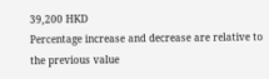39,200 HKD
Percentage increase and decrease are relative to the previous value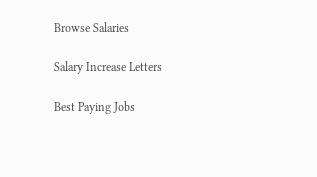Browse Salaries

Salary Increase Letters

Best Paying Jobs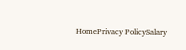HomePrivacy PolicySalary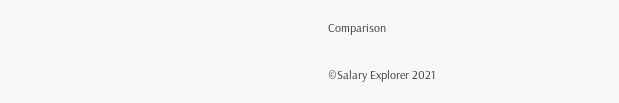Comparison

©Salary Explorer 2021